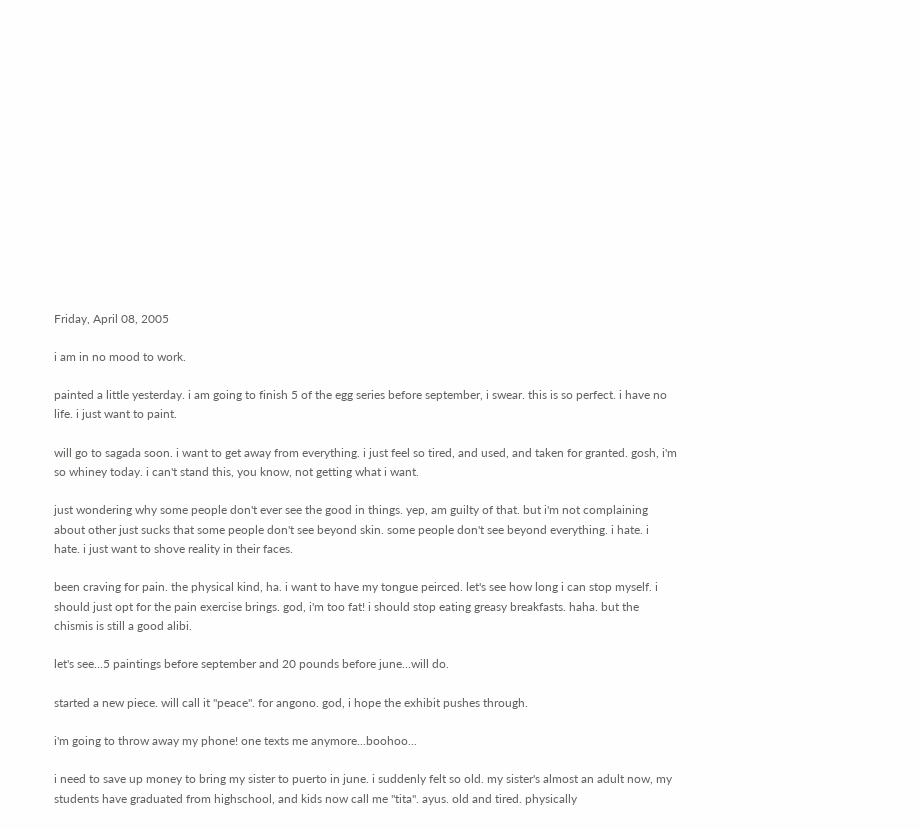Friday, April 08, 2005

i am in no mood to work.

painted a little yesterday. i am going to finish 5 of the egg series before september, i swear. this is so perfect. i have no life. i just want to paint.

will go to sagada soon. i want to get away from everything. i just feel so tired, and used, and taken for granted. gosh, i'm so whiney today. i can't stand this, you know, not getting what i want.

just wondering why some people don't ever see the good in things. yep, am guilty of that. but i'm not complaining about other just sucks that some people don't see beyond skin. some people don't see beyond everything. i hate. i hate. i just want to shove reality in their faces.

been craving for pain. the physical kind, ha. i want to have my tongue peirced. let's see how long i can stop myself. i should just opt for the pain exercise brings. god, i'm too fat! i should stop eating greasy breakfasts. haha. but the chismis is still a good alibi.

let's see...5 paintings before september and 20 pounds before june...will do.

started a new piece. will call it "peace". for angono. god, i hope the exhibit pushes through.

i'm going to throw away my phone! one texts me anymore...boohoo...

i need to save up money to bring my sister to puerto in june. i suddenly felt so old. my sister's almost an adult now, my students have graduated from highschool, and kids now call me "tita". ayus. old and tired. physically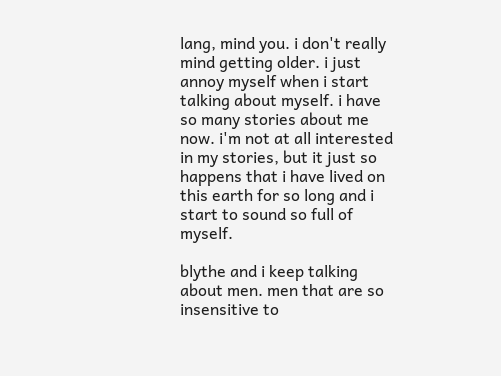lang, mind you. i don't really mind getting older. i just annoy myself when i start talking about myself. i have so many stories about me now. i'm not at all interested in my stories, but it just so happens that i have lived on this earth for so long and i start to sound so full of myself.

blythe and i keep talking about men. men that are so insensitive to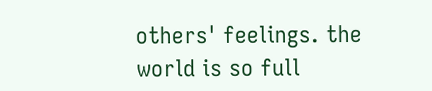others' feelings. the world is so full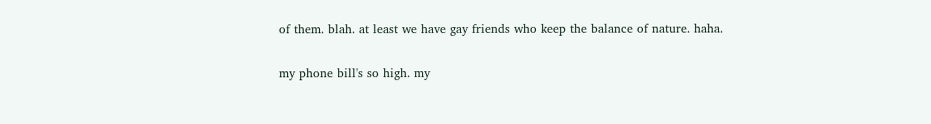of them. blah. at least we have gay friends who keep the balance of nature. haha.

my phone bill's so high. my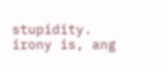stupidity. irony is, ang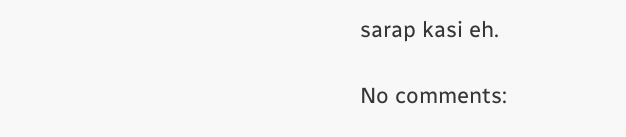sarap kasi eh.

No comments: